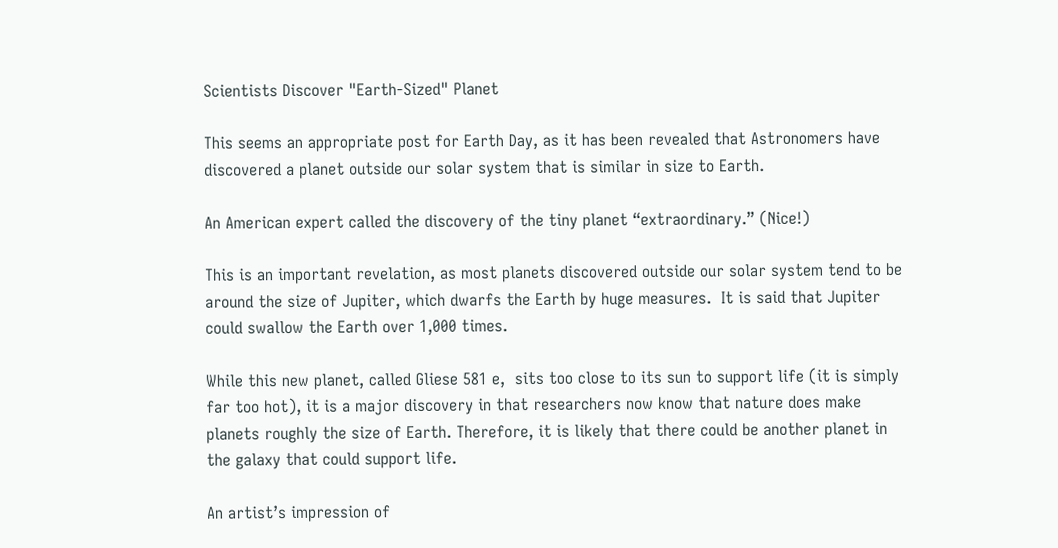Scientists Discover "Earth-Sized" Planet

This seems an appropriate post for Earth Day, as it has been revealed that Astronomers have discovered a planet outside our solar system that is similar in size to Earth.

An American expert called the discovery of the tiny planet “extraordinary.” (Nice!)

This is an important revelation, as most planets discovered outside our solar system tend to be around the size of Jupiter, which dwarfs the Earth by huge measures.  It is said that Jupiter could swallow the Earth over 1,000 times.

While this new planet, called Gliese 581 e,  sits too close to its sun to support life (it is simply far too hot), it is a major discovery in that researchers now know that nature does make planets roughly the size of Earth. Therefore, it is likely that there could be another planet in the galaxy that could support life.

An artist’s impression of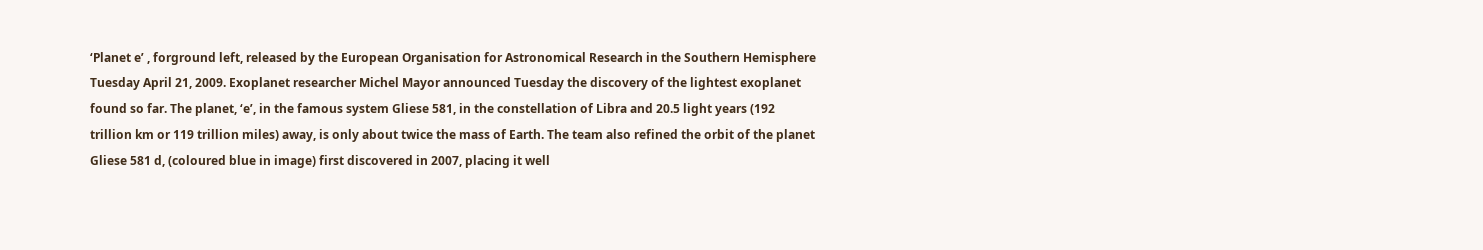‘Planet e’ , forground left, released by the European Organisation for Astronomical Research in the Southern Hemisphere Tuesday April 21, 2009. Exoplanet researcher Michel Mayor announced Tuesday the discovery of the lightest exoplanet found so far. The planet, ‘e’, in the famous system Gliese 581, in the constellation of Libra and 20.5 light years (192 trillion km or 119 trillion miles) away, is only about twice the mass of Earth. The team also refined the orbit of the planet Gliese 581 d, (coloured blue in image) first discovered in 2007, placing it well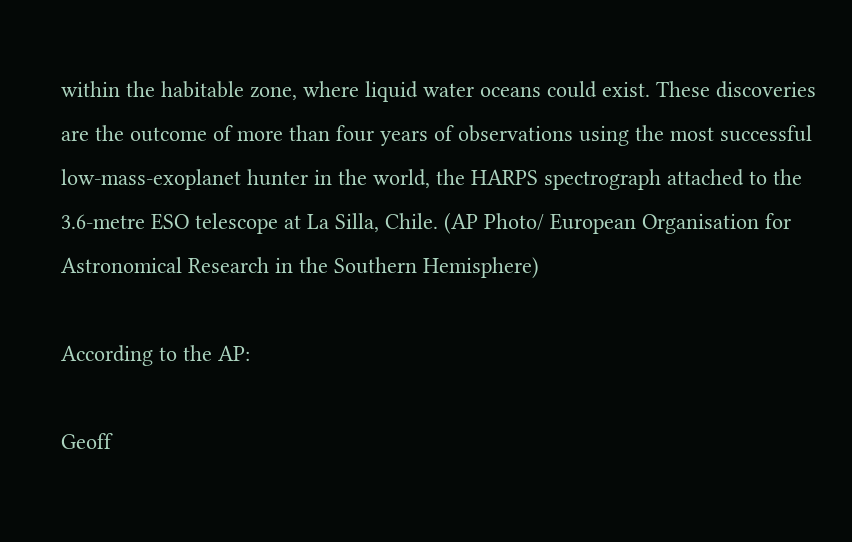within the habitable zone, where liquid water oceans could exist. These discoveries are the outcome of more than four years of observations using the most successful low-mass-exoplanet hunter in the world, the HARPS spectrograph attached to the 3.6-metre ESO telescope at La Silla, Chile. (AP Photo/ European Organisation for Astronomical Research in the Southern Hemisphere)

According to the AP:

Geoff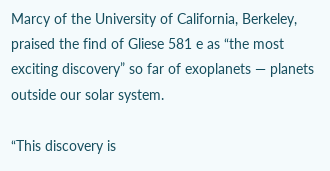Marcy of the University of California, Berkeley, praised the find of Gliese 581 e as “the most exciting discovery” so far of exoplanets — planets outside our solar system.

“This discovery is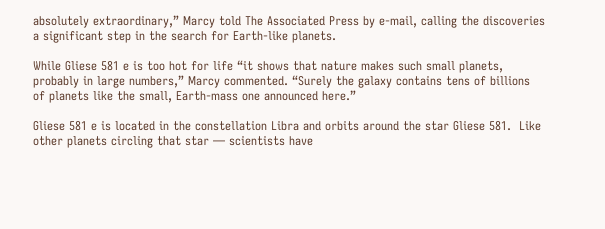absolutely extraordinary,” Marcy told The Associated Press by e-mail, calling the discoveries a significant step in the search for Earth-like planets.

While Gliese 581 e is too hot for life “it shows that nature makes such small planets, probably in large numbers,” Marcy commented. “Surely the galaxy contains tens of billions of planets like the small, Earth-mass one announced here.”

Gliese 581 e is located in the constellation Libra and orbits around the star Gliese 581.  Like other planets circling that star — scientists have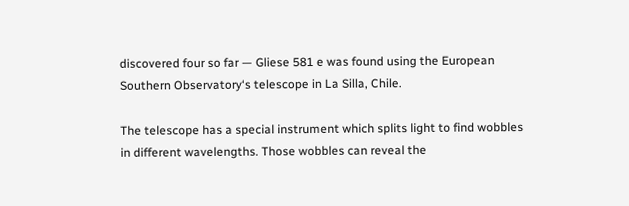discovered four so far — Gliese 581 e was found using the European Southern Observatory‘s telescope in La Silla, Chile.

The telescope has a special instrument which splits light to find wobbles in different wavelengths. Those wobbles can reveal the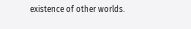existence of other worlds.